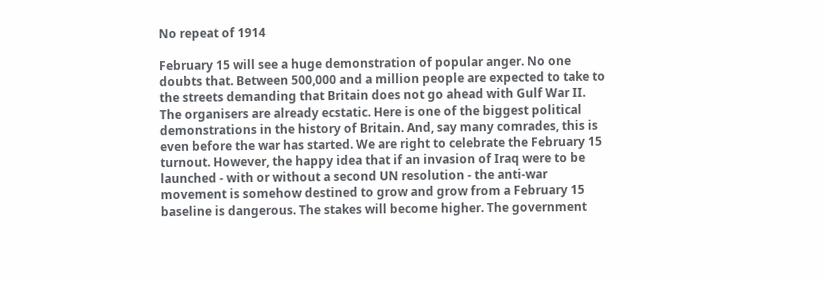No repeat of 1914

February 15 will see a huge demonstration of popular anger. No one doubts that. Between 500,000 and a million people are expected to take to the streets demanding that Britain does not go ahead with Gulf War II. The organisers are already ecstatic. Here is one of the biggest political demonstrations in the history of Britain. And, say many comrades, this is even before the war has started. We are right to celebrate the February 15 turnout. However, the happy idea that if an invasion of Iraq were to be launched - with or without a second UN resolution - the anti-war movement is somehow destined to grow and grow from a February 15 baseline is dangerous. The stakes will become higher. The government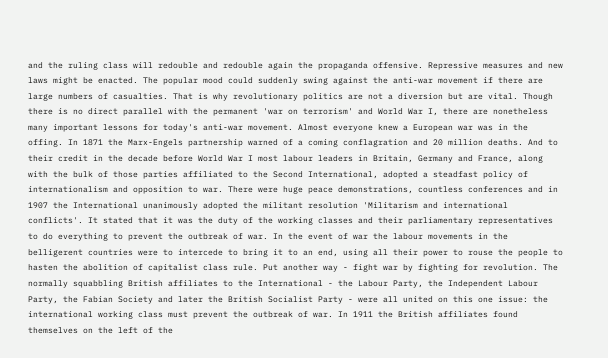and the ruling class will redouble and redouble again the propaganda offensive. Repressive measures and new laws might be enacted. The popular mood could suddenly swing against the anti-war movement if there are large numbers of casualties. That is why revolutionary politics are not a diversion but are vital. Though there is no direct parallel with the permanent 'war on terrorism' and World War I, there are nonetheless many important lessons for today's anti-war movement. Almost everyone knew a European war was in the offing. In 1871 the Marx-Engels partnership warned of a coming conflagration and 20 million deaths. And to their credit in the decade before World War I most labour leaders in Britain, Germany and France, along with the bulk of those parties affiliated to the Second International, adopted a steadfast policy of internationalism and opposition to war. There were huge peace demonstrations, countless conferences and in 1907 the International unanimously adopted the militant resolution 'Militarism and international conflicts'. It stated that it was the duty of the working classes and their parliamentary representatives to do everything to prevent the outbreak of war. In the event of war the labour movements in the belligerent countries were to intercede to bring it to an end, using all their power to rouse the people to hasten the abolition of capitalist class rule. Put another way - fight war by fighting for revolution. The normally squabbling British affiliates to the International - the Labour Party, the Independent Labour Party, the Fabian Society and later the British Socialist Party - were all united on this one issue: the international working class must prevent the outbreak of war. In 1911 the British affiliates found themselves on the left of the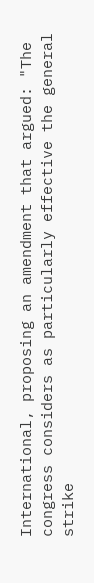International, proposing an amendment that argued: "The congress considers as particularly effective the general strike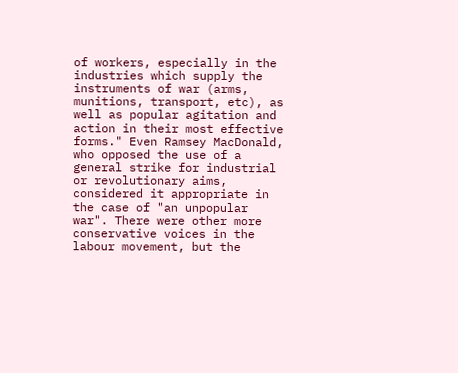of workers, especially in the industries which supply the instruments of war (arms, munitions, transport, etc), as well as popular agitation and action in their most effective forms." Even Ramsey MacDonald, who opposed the use of a general strike for industrial or revolutionary aims, considered it appropriate in the case of "an unpopular war". There were other more conservative voices in the labour movement, but the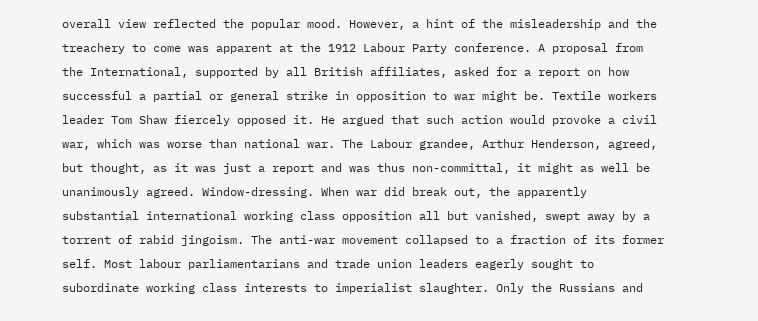overall view reflected the popular mood. However, a hint of the misleadership and the treachery to come was apparent at the 1912 Labour Party conference. A proposal from the International, supported by all British affiliates, asked for a report on how successful a partial or general strike in opposition to war might be. Textile workers leader Tom Shaw fiercely opposed it. He argued that such action would provoke a civil war, which was worse than national war. The Labour grandee, Arthur Henderson, agreed, but thought, as it was just a report and was thus non-committal, it might as well be unanimously agreed. Window-dressing. When war did break out, the apparently substantial international working class opposition all but vanished, swept away by a torrent of rabid jingoism. The anti-war movement collapsed to a fraction of its former self. Most labour parliamentarians and trade union leaders eagerly sought to subordinate working class interests to imperialist slaughter. Only the Russians and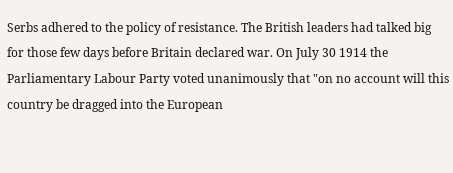Serbs adhered to the policy of resistance. The British leaders had talked big for those few days before Britain declared war. On July 30 1914 the Parliamentary Labour Party voted unanimously that "on no account will this country be dragged into the European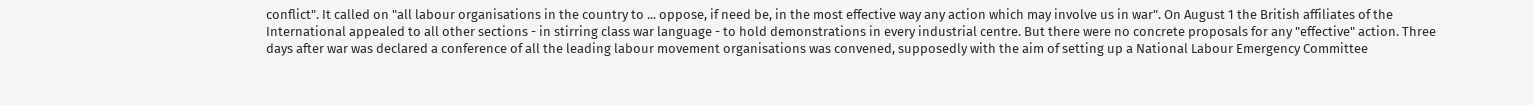conflict". It called on "all labour organisations in the country to ... oppose, if need be, in the most effective way any action which may involve us in war". On August 1 the British affiliates of the International appealed to all other sections - in stirring class war language - to hold demonstrations in every industrial centre. But there were no concrete proposals for any "effective" action. Three days after war was declared a conference of all the leading labour movement organisations was convened, supposedly with the aim of setting up a National Labour Emergency Committee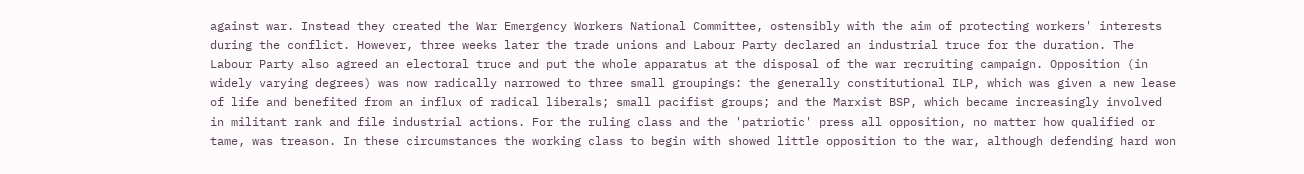against war. Instead they created the War Emergency Workers National Committee, ostensibly with the aim of protecting workers' interests during the conflict. However, three weeks later the trade unions and Labour Party declared an industrial truce for the duration. The Labour Party also agreed an electoral truce and put the whole apparatus at the disposal of the war recruiting campaign. Opposition (in widely varying degrees) was now radically narrowed to three small groupings: the generally constitutional ILP, which was given a new lease of life and benefited from an influx of radical liberals; small pacifist groups; and the Marxist BSP, which became increasingly involved in militant rank and file industrial actions. For the ruling class and the 'patriotic' press all opposition, no matter how qualified or tame, was treason. In these circumstances the working class to begin with showed little opposition to the war, although defending hard won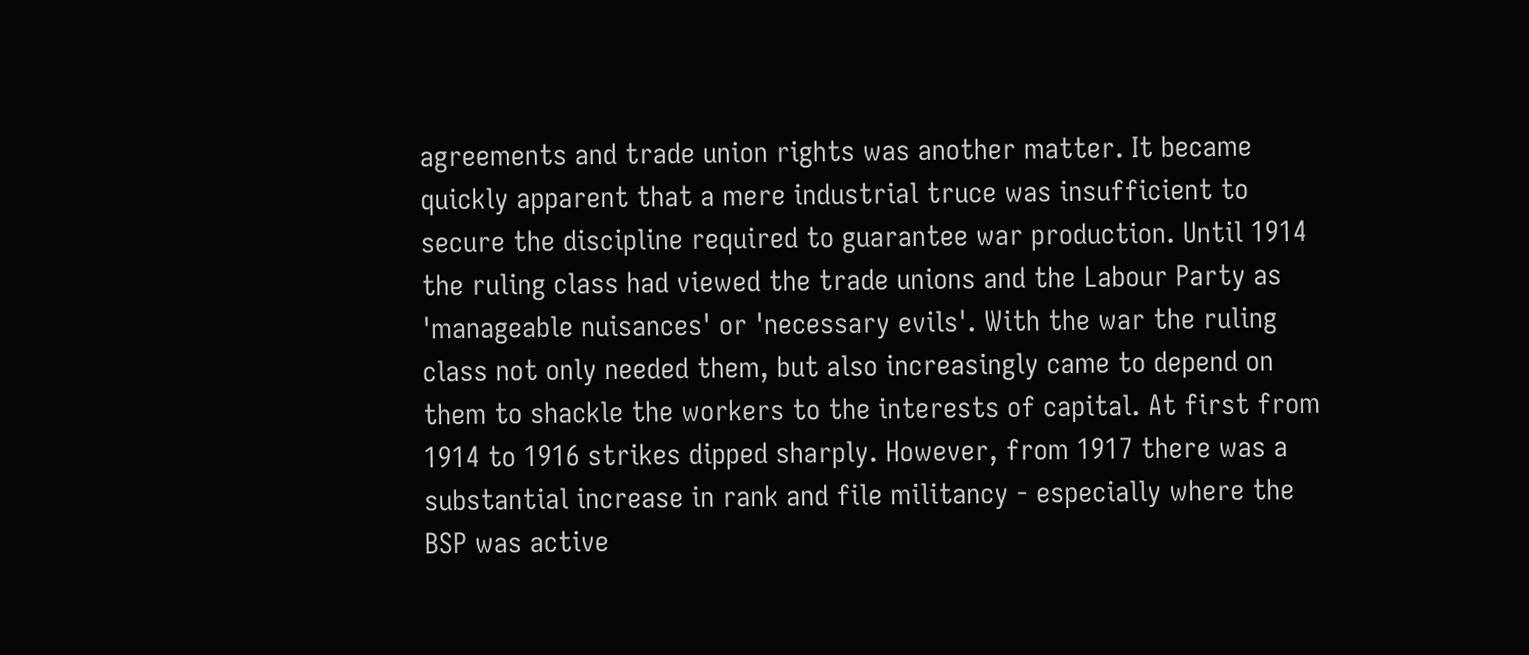agreements and trade union rights was another matter. It became quickly apparent that a mere industrial truce was insufficient to secure the discipline required to guarantee war production. Until 1914 the ruling class had viewed the trade unions and the Labour Party as 'manageable nuisances' or 'necessary evils'. With the war the ruling class not only needed them, but also increasingly came to depend on them to shackle the workers to the interests of capital. At first from 1914 to 1916 strikes dipped sharply. However, from 1917 there was a substantial increase in rank and file militancy - especially where the BSP was active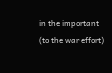in the important (to the war effort)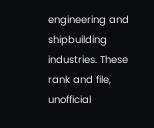engineering and shipbuilding industries. These rank and file, unofficial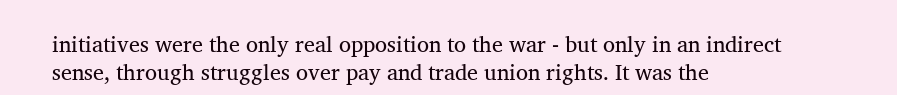initiatives were the only real opposition to the war - but only in an indirect sense, through struggles over pay and trade union rights. It was the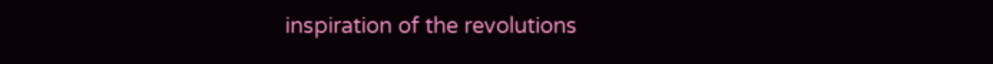inspiration of the revolutions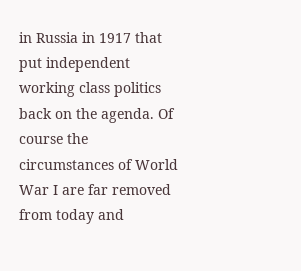in Russia in 1917 that put independent working class politics back on the agenda. Of course the circumstances of World War I are far removed from today and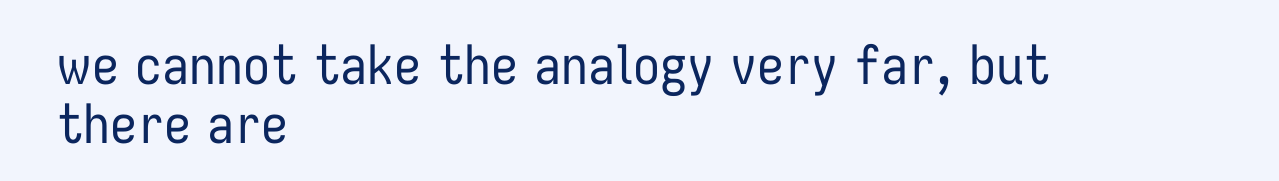we cannot take the analogy very far, but there are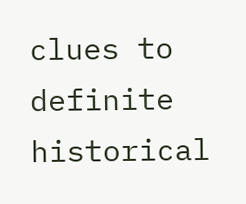clues to definite historical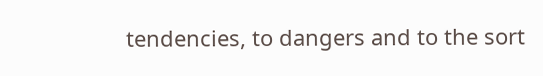tendencies, to dangers and to the sort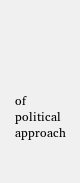of political approach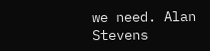we need. Alan Stevens